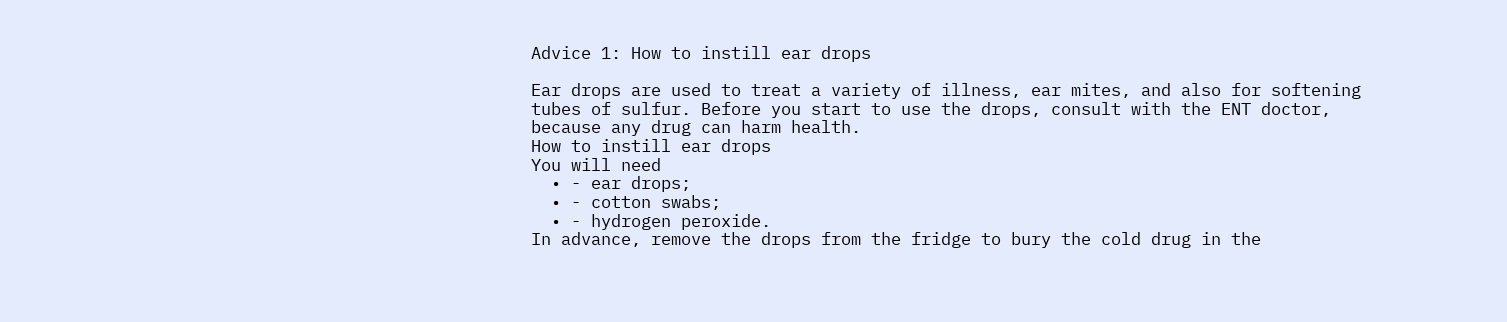Advice 1: How to instill ear drops

Ear drops are used to treat a variety of illness, ear mites, and also for softening tubes of sulfur. Before you start to use the drops, consult with the ENT doctor, because any drug can harm health.
How to instill ear drops
You will need
  • - ear drops;
  • - cotton swabs;
  • - hydrogen peroxide.
In advance, remove the drops from the fridge to bury the cold drug in the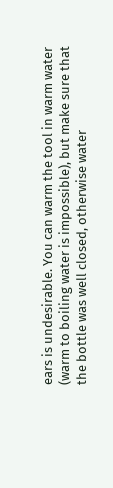ears is undesirable. You can warm the tool in warm water (warm to boiling water is impossible), but make sure that the bottle was well closed, otherwise water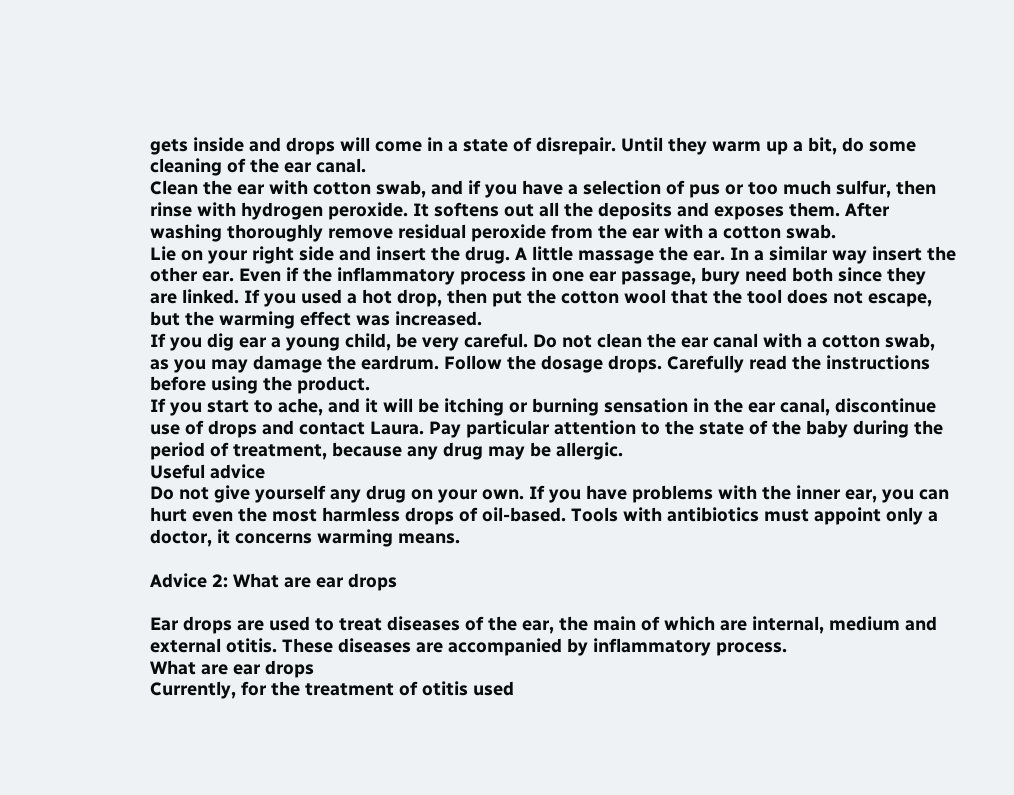gets inside and drops will come in a state of disrepair. Until they warm up a bit, do some cleaning of the ear canal.
Clean the ear with cotton swab, and if you have a selection of pus or too much sulfur, then rinse with hydrogen peroxide. It softens out all the deposits and exposes them. After washing thoroughly remove residual peroxide from the ear with a cotton swab.
Lie on your right side and insert the drug. A little massage the ear. In a similar way insert the other ear. Even if the inflammatory process in one ear passage, bury need both since they are linked. If you used a hot drop, then put the cotton wool that the tool does not escape, but the warming effect was increased.
If you dig ear a young child, be very careful. Do not clean the ear canal with a cotton swab, as you may damage the eardrum. Follow the dosage drops. Carefully read the instructions before using the product.
If you start to ache, and it will be itching or burning sensation in the ear canal, discontinue use of drops and contact Laura. Pay particular attention to the state of the baby during the period of treatment, because any drug may be allergic.
Useful advice
Do not give yourself any drug on your own. If you have problems with the inner ear, you can hurt even the most harmless drops of oil-based. Tools with antibiotics must appoint only a doctor, it concerns warming means.

Advice 2: What are ear drops

Ear drops are used to treat diseases of the ear, the main of which are internal, medium and external otitis. These diseases are accompanied by inflammatory process.
What are ear drops
Currently, for the treatment of otitis used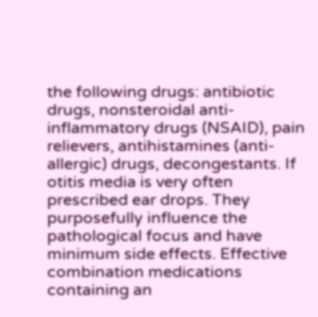the following drugs: antibiotic drugs, nonsteroidal anti-inflammatory drugs (NSAID), pain relievers, antihistamines (anti-allergic) drugs, decongestants. If otitis media is very often prescribed ear drops. They purposefully influence the pathological focus and have minimum side effects. Effective combination medications containing an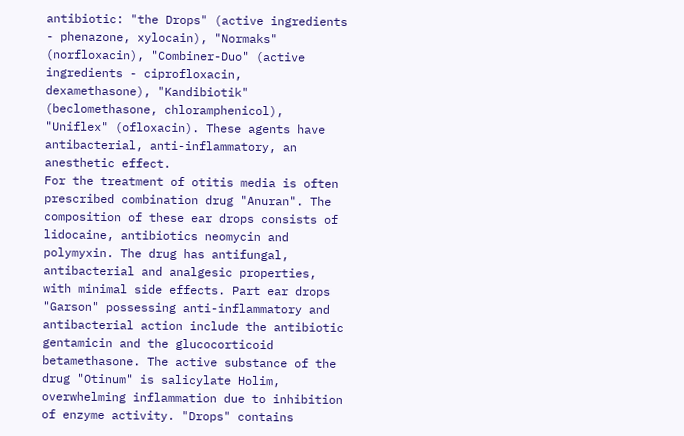antibiotic: "the Drops" (active ingredients - phenazone, xylocain), "Normaks" (norfloxacin), "Combiner-Duo" (active ingredients - ciprofloxacin, dexamethasone), "Kandibiotik" (beclomethasone, chloramphenicol), "Uniflex" (ofloxacin). These agents have antibacterial, anti-inflammatory, an anesthetic effect.
For the treatment of otitis media is often prescribed combination drug "Anuran". The composition of these ear drops consists of lidocaine, antibiotics neomycin and polymyxin. The drug has antifungal, antibacterial and analgesic properties, with minimal side effects. Part ear drops "Garson" possessing anti-inflammatory and antibacterial action include the antibiotic gentamicin and the glucocorticoid betamethasone. The active substance of the drug "Otinum" is salicylate Holim, overwhelming inflammation due to inhibition of enzyme activity. "Drops" contains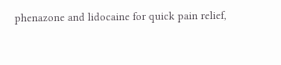phenazone and lidocaine for quick pain relief,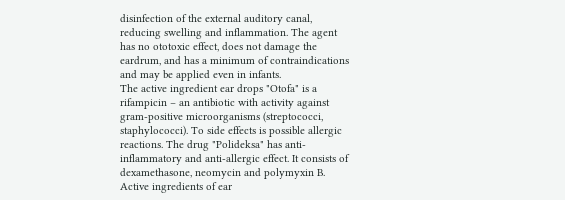disinfection of the external auditory canal, reducing swelling and inflammation. The agent has no ototoxic effect, does not damage the eardrum, and has a minimum of contraindications and may be applied even in infants.
The active ingredient ear drops "Otofa" is a rifampicin – an antibiotic with activity against gram-positive microorganisms (streptococci, staphylococci). To side effects is possible allergic reactions. The drug "Polideksa" has anti-inflammatory and anti-allergic effect. It consists of dexamethasone, neomycin and polymyxin B. Active ingredients of ear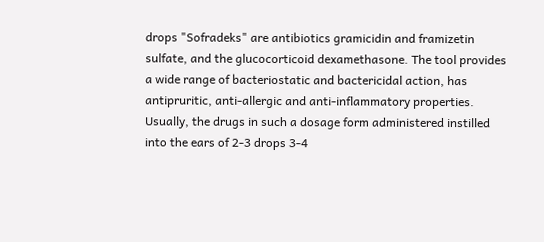drops "Sofradeks" are antibiotics gramicidin and framizetin sulfate, and the glucocorticoid dexamethasone. The tool provides a wide range of bacteriostatic and bactericidal action, has antipruritic, anti-allergic and anti-inflammatory properties. Usually, the drugs in such a dosage form administered instilled into the ears of 2-3 drops 3-4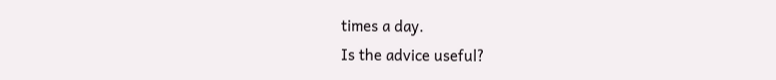times a day.
Is the advice useful?